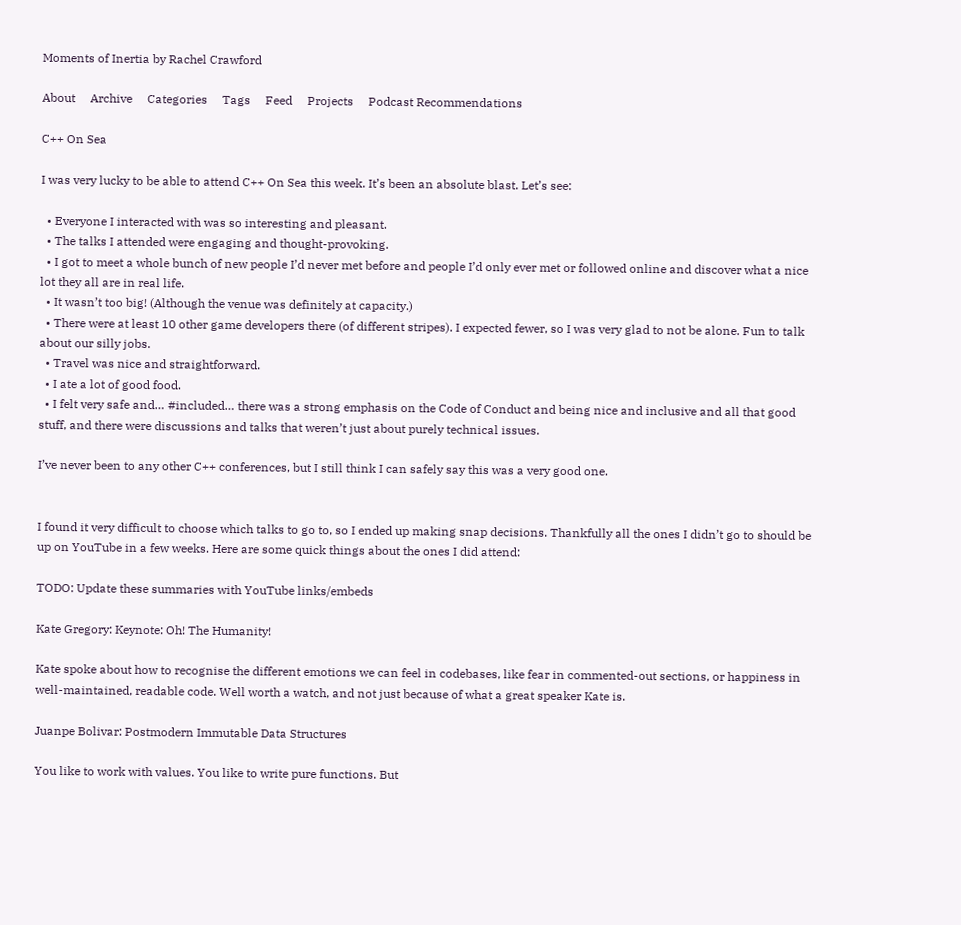Moments of Inertia by Rachel Crawford

About     Archive     Categories     Tags     Feed     Projects     Podcast Recommendations

C++ On Sea

I was very lucky to be able to attend C++ On Sea this week. It’s been an absolute blast. Let’s see:

  • Everyone I interacted with was so interesting and pleasant.
  • The talks I attended were engaging and thought-provoking.
  • I got to meet a whole bunch of new people I’d never met before and people I’d only ever met or followed online and discover what a nice lot they all are in real life.
  • It wasn’t too big! (Although the venue was definitely at capacity.)
  • There were at least 10 other game developers there (of different stripes). I expected fewer, so I was very glad to not be alone. Fun to talk about our silly jobs.
  • Travel was nice and straightforward.
  • I ate a lot of good food.
  • I felt very safe and… #included… there was a strong emphasis on the Code of Conduct and being nice and inclusive and all that good stuff, and there were discussions and talks that weren’t just about purely technical issues.

I’ve never been to any other C++ conferences, but I still think I can safely say this was a very good one.


I found it very difficult to choose which talks to go to, so I ended up making snap decisions. Thankfully all the ones I didn’t go to should be up on YouTube in a few weeks. Here are some quick things about the ones I did attend:

TODO: Update these summaries with YouTube links/embeds

Kate Gregory: Keynote: Oh! The Humanity!

Kate spoke about how to recognise the different emotions we can feel in codebases, like fear in commented-out sections, or happiness in well-maintained, readable code. Well worth a watch, and not just because of what a great speaker Kate is.

Juanpe Bolivar: Postmodern Immutable Data Structures

You like to work with values. You like to write pure functions. But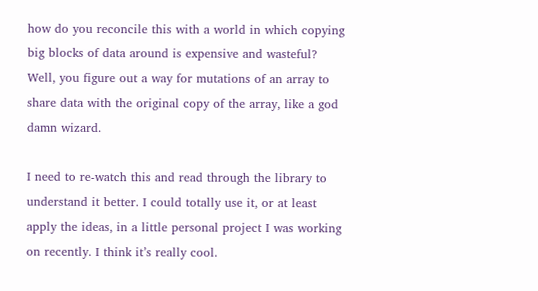how do you reconcile this with a world in which copying big blocks of data around is expensive and wasteful? Well, you figure out a way for mutations of an array to share data with the original copy of the array, like a god damn wizard.

I need to re-watch this and read through the library to understand it better. I could totally use it, or at least apply the ideas, in a little personal project I was working on recently. I think it’s really cool.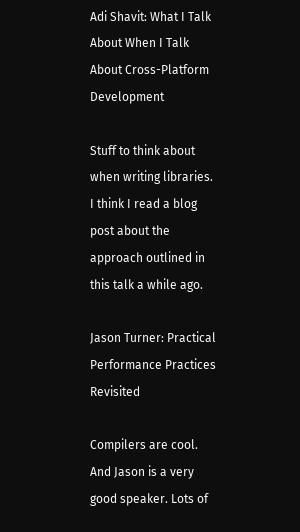Adi Shavit: What I Talk About When I Talk About Cross-Platform Development

Stuff to think about when writing libraries. I think I read a blog post about the approach outlined in this talk a while ago.

Jason Turner: Practical Performance Practices Revisited

Compilers are cool. And Jason is a very good speaker. Lots of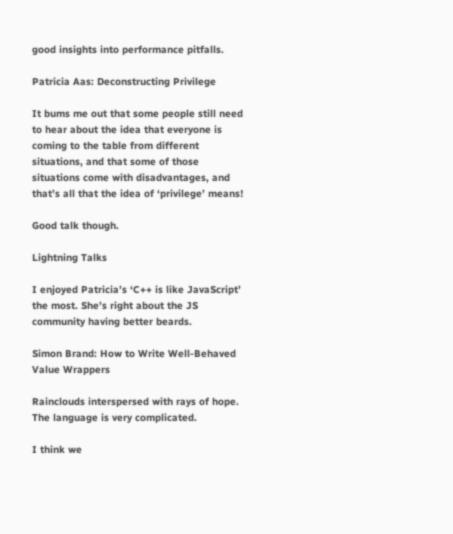good insights into performance pitfalls.

Patricia Aas: Deconstructing Privilege

It bums me out that some people still need to hear about the idea that everyone is coming to the table from different situations, and that some of those situations come with disadvantages, and that’s all that the idea of ‘privilege’ means!

Good talk though.

Lightning Talks

I enjoyed Patricia’s ‘C++ is like JavaScript’ the most. She’s right about the JS community having better beards.

Simon Brand: How to Write Well-Behaved Value Wrappers

Rainclouds interspersed with rays of hope. The language is very complicated.

I think we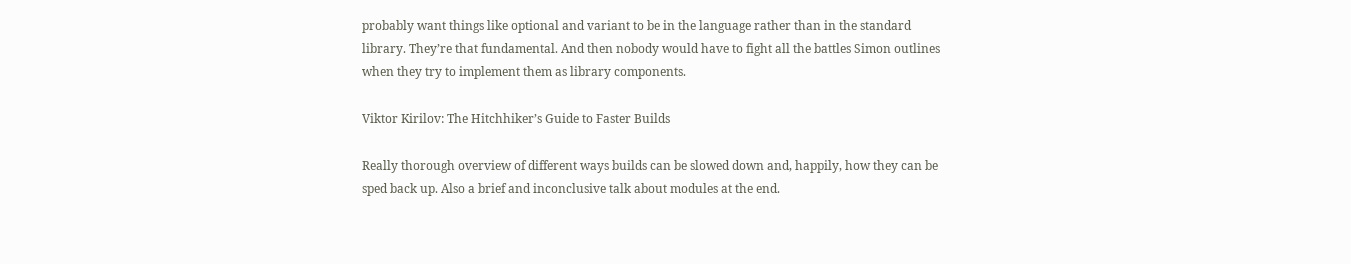probably want things like optional and variant to be in the language rather than in the standard library. They’re that fundamental. And then nobody would have to fight all the battles Simon outlines when they try to implement them as library components.

Viktor Kirilov: The Hitchhiker’s Guide to Faster Builds

Really thorough overview of different ways builds can be slowed down and, happily, how they can be sped back up. Also a brief and inconclusive talk about modules at the end.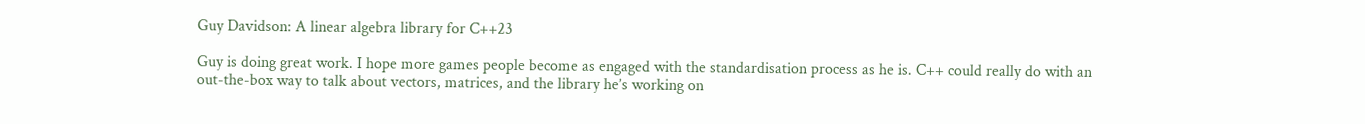Guy Davidson: A linear algebra library for C++23

Guy is doing great work. I hope more games people become as engaged with the standardisation process as he is. C++ could really do with an out-the-box way to talk about vectors, matrices, and the library he’s working on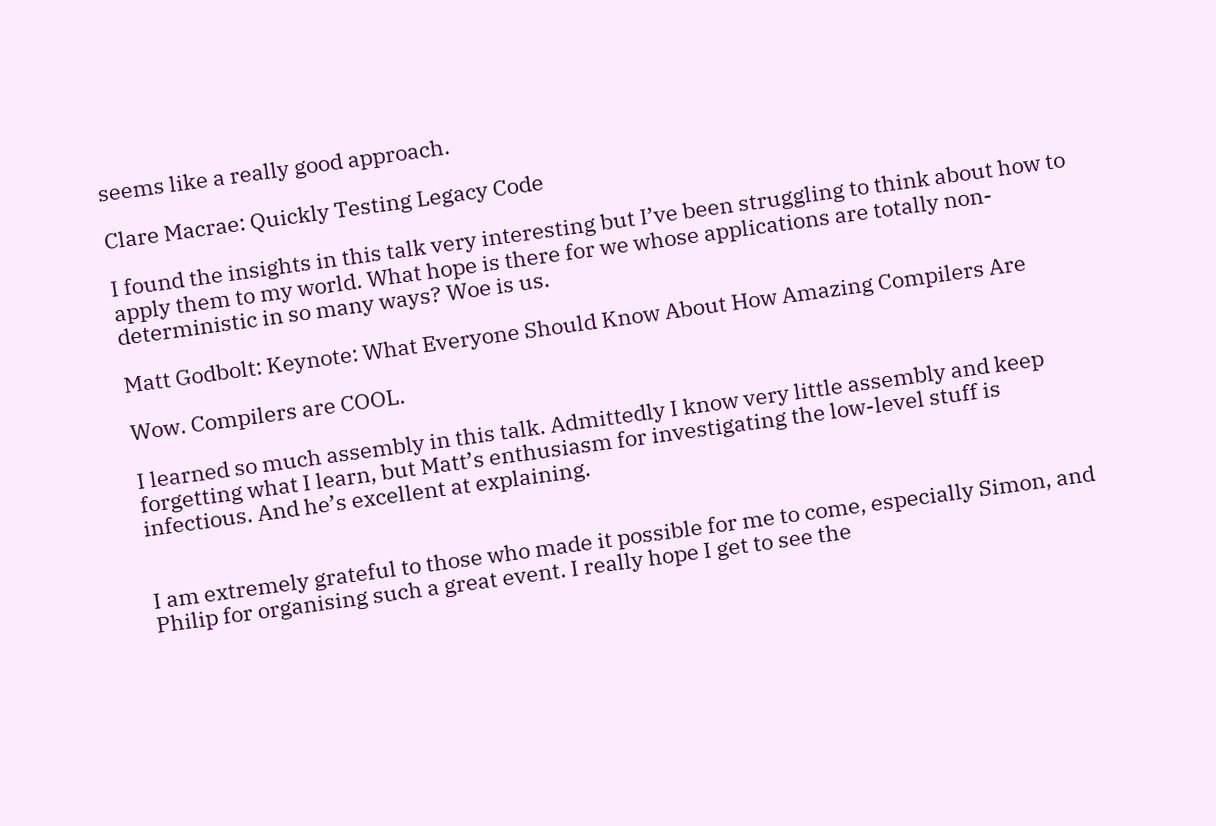seems like a really good approach.

Clare Macrae: Quickly Testing Legacy Code

I found the insights in this talk very interesting but I’ve been struggling to think about how to apply them to my world. What hope is there for we whose applications are totally non-deterministic in so many ways? Woe is us.

Matt Godbolt: Keynote: What Everyone Should Know About How Amazing Compilers Are

Wow. Compilers are COOL.

I learned so much assembly in this talk. Admittedly I know very little assembly and keep forgetting what I learn, but Matt’s enthusiasm for investigating the low-level stuff is infectious. And he’s excellent at explaining.


I am extremely grateful to those who made it possible for me to come, especially Simon, and Philip for organising such a great event. I really hope I get to see the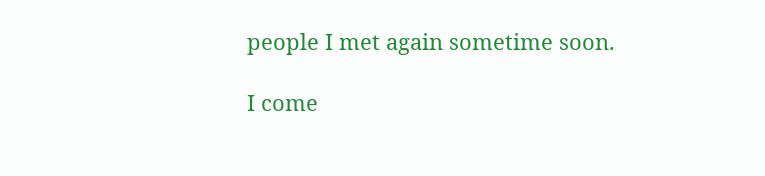people I met again sometime soon.

I come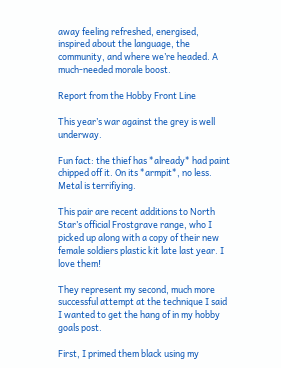away feeling refreshed, energised, inspired about the language, the community, and where we’re headed. A much-needed morale boost.

Report from the Hobby Front Line

This year’s war against the grey is well underway.

Fun fact: the thief has *already* had paint chipped off it. On its *armpit*, no less. Metal is terrifiying.

This pair are recent additions to North Star’s official Frostgrave range, who I picked up along with a copy of their new female soldiers plastic kit late last year. I love them!

They represent my second, much more successful attempt at the technique I said I wanted to get the hang of in my hobby goals post.

First, I primed them black using my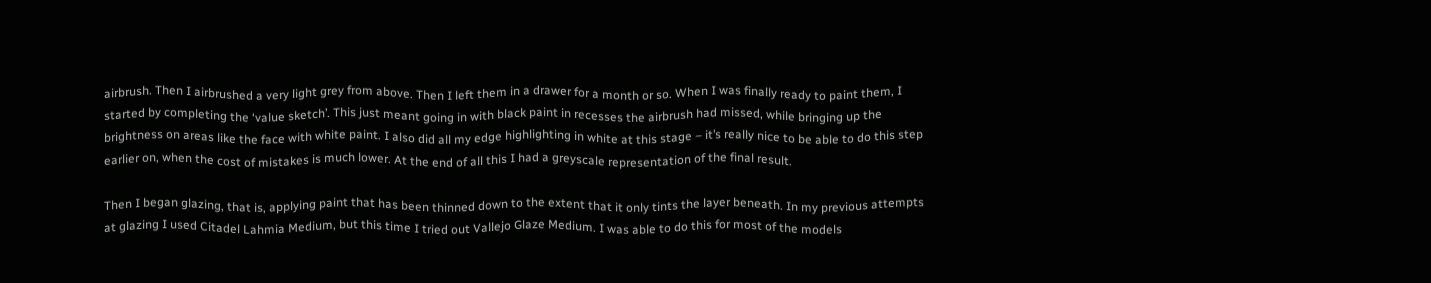airbrush. Then I airbrushed a very light grey from above. Then I left them in a drawer for a month or so. When I was finally ready to paint them, I started by completing the ‘value sketch’. This just meant going in with black paint in recesses the airbrush had missed, while bringing up the brightness on areas like the face with white paint. I also did all my edge highlighting in white at this stage – it’s really nice to be able to do this step earlier on, when the cost of mistakes is much lower. At the end of all this I had a greyscale representation of the final result.

Then I began glazing, that is, applying paint that has been thinned down to the extent that it only tints the layer beneath. In my previous attempts at glazing I used Citadel Lahmia Medium, but this time I tried out Vallejo Glaze Medium. I was able to do this for most of the models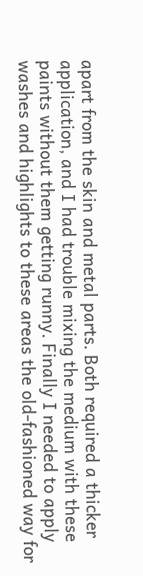apart from the skin and metal parts. Both required a thicker application, and I had trouble mixing the medium with these paints without them getting runny. Finally I needed to apply washes and highlights to these areas the old-fashioned way for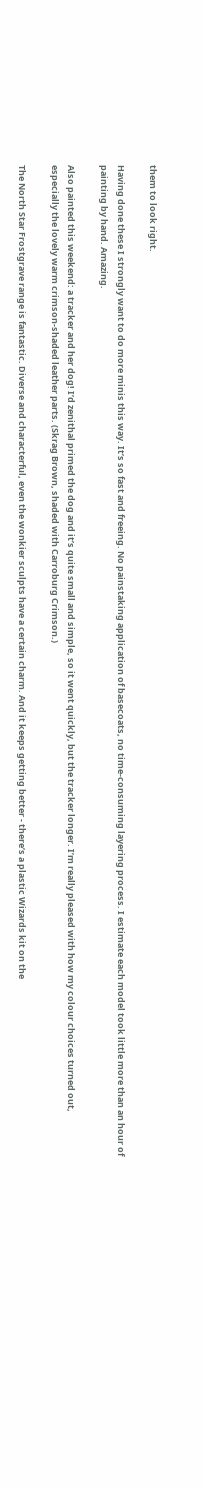them to look right.

Having done these I strongly want to do more minis this way. It’s so fast and freeing. No painstaking application of basecoats, no time-consuming layering process. I estimate each model took little more than an hour of painting by hand. Amazing.

Also painted this weekend: a tracker and her dog! I’d zenithal primed the dog and it’s quite small and simple, so it went quickly, but the tracker longer. I’m really pleased with how my colour choices turned out, especially the lovely warm crimson-shaded leather parts. (Skrag Brown, shaded with Carroburg Crimson.)

The North Star Frostgrave range is fantastic. Diverse and characterful, even the wonkier sculpts have a certain charm. And it keeps getting better - there’s a plastic Wizards kit on the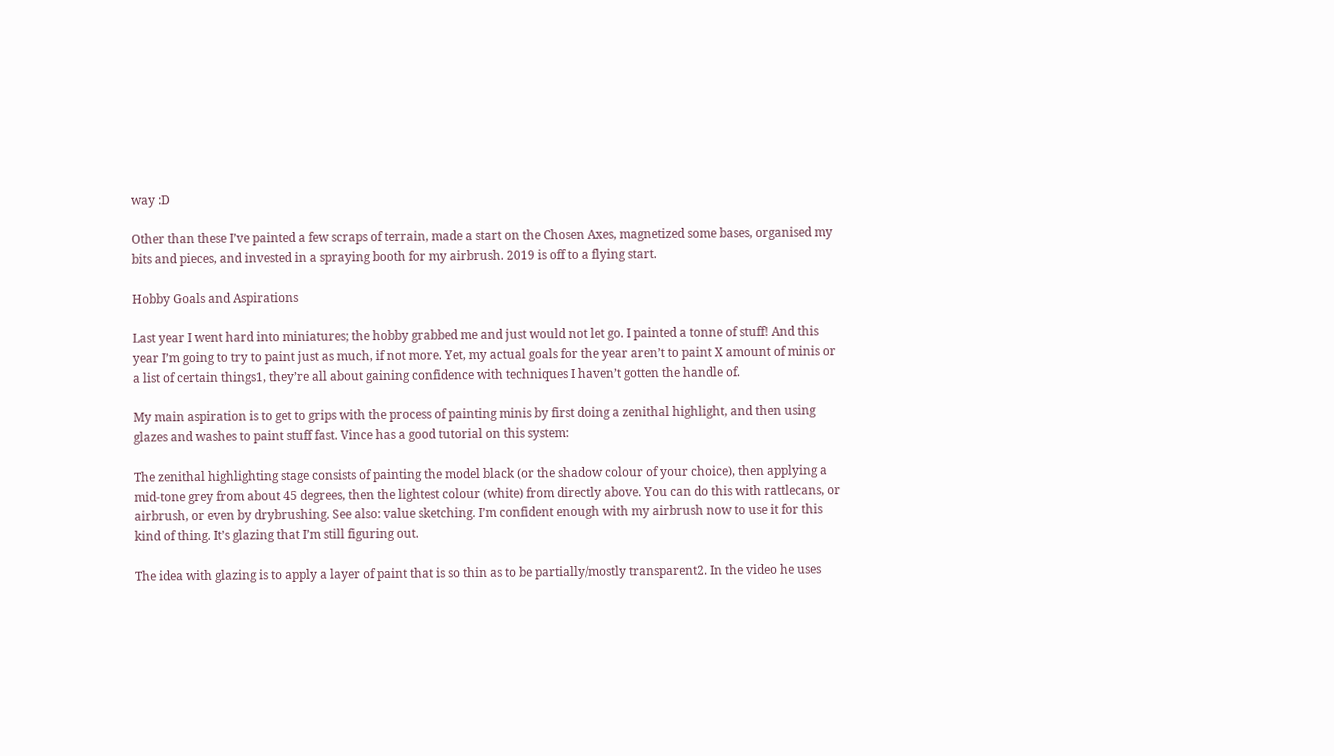way :D

Other than these I’ve painted a few scraps of terrain, made a start on the Chosen Axes, magnetized some bases, organised my bits and pieces, and invested in a spraying booth for my airbrush. 2019 is off to a flying start.

Hobby Goals and Aspirations

Last year I went hard into miniatures; the hobby grabbed me and just would not let go. I painted a tonne of stuff! And this year I’m going to try to paint just as much, if not more. Yet, my actual goals for the year aren’t to paint X amount of minis or a list of certain things1, they’re all about gaining confidence with techniques I haven’t gotten the handle of.

My main aspiration is to get to grips with the process of painting minis by first doing a zenithal highlight, and then using glazes and washes to paint stuff fast. Vince has a good tutorial on this system:

The zenithal highlighting stage consists of painting the model black (or the shadow colour of your choice), then applying a mid-tone grey from about 45 degrees, then the lightest colour (white) from directly above. You can do this with rattlecans, or airbrush, or even by drybrushing. See also: value sketching. I’m confident enough with my airbrush now to use it for this kind of thing. It’s glazing that I’m still figuring out.

The idea with glazing is to apply a layer of paint that is so thin as to be partially/mostly transparent2. In the video he uses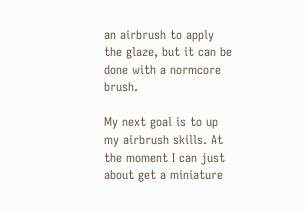an airbrush to apply the glaze, but it can be done with a normcore brush.

My next goal is to up my airbrush skills. At the moment I can just about get a miniature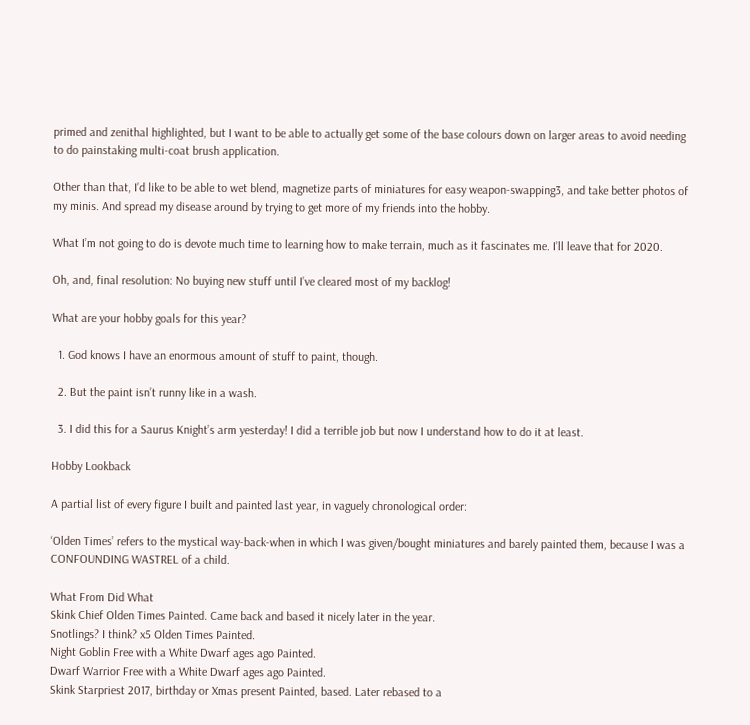primed and zenithal highlighted, but I want to be able to actually get some of the base colours down on larger areas to avoid needing to do painstaking multi-coat brush application.

Other than that, I’d like to be able to wet blend, magnetize parts of miniatures for easy weapon-swapping3, and take better photos of my minis. And spread my disease around by trying to get more of my friends into the hobby.

What I’m not going to do is devote much time to learning how to make terrain, much as it fascinates me. I’ll leave that for 2020.

Oh, and, final resolution: No buying new stuff until I’ve cleared most of my backlog!

What are your hobby goals for this year?

  1. God knows I have an enormous amount of stuff to paint, though.

  2. But the paint isn’t runny like in a wash.

  3. I did this for a Saurus Knight’s arm yesterday! I did a terrible job but now I understand how to do it at least.

Hobby Lookback

A partial list of every figure I built and painted last year, in vaguely chronological order:

‘Olden Times’ refers to the mystical way-back-when in which I was given/bought miniatures and barely painted them, because I was a CONFOUNDING WASTREL of a child.

What From Did What
Skink Chief Olden Times Painted. Came back and based it nicely later in the year.
Snotlings? I think? x5 Olden Times Painted.
Night Goblin Free with a White Dwarf ages ago Painted.
Dwarf Warrior Free with a White Dwarf ages ago Painted.
Skink Starpriest 2017, birthday or Xmas present Painted, based. Later rebased to a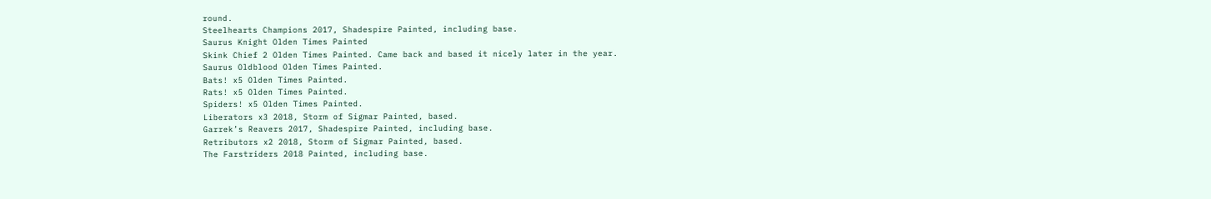round.
Steelhearts Champions 2017, Shadespire Painted, including base.
Saurus Knight Olden Times Painted
Skink Chief 2 Olden Times Painted. Came back and based it nicely later in the year.
Saurus Oldblood Olden Times Painted.
Bats! x5 Olden Times Painted.
Rats! x5 Olden Times Painted.
Spiders! x5 Olden Times Painted.
Liberators x3 2018, Storm of Sigmar Painted, based.
Garrek’s Reavers 2017, Shadespire Painted, including base.
Retributors x2 2018, Storm of Sigmar Painted, based.
The Farstriders 2018 Painted, including base.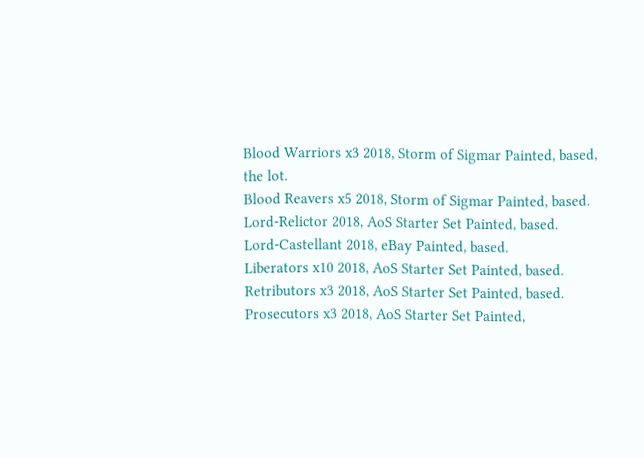Blood Warriors x3 2018, Storm of Sigmar Painted, based, the lot.
Blood Reavers x5 2018, Storm of Sigmar Painted, based.
Lord-Relictor 2018, AoS Starter Set Painted, based.
Lord-Castellant 2018, eBay Painted, based.
Liberators x10 2018, AoS Starter Set Painted, based.
Retributors x3 2018, AoS Starter Set Painted, based.
Prosecutors x3 2018, AoS Starter Set Painted,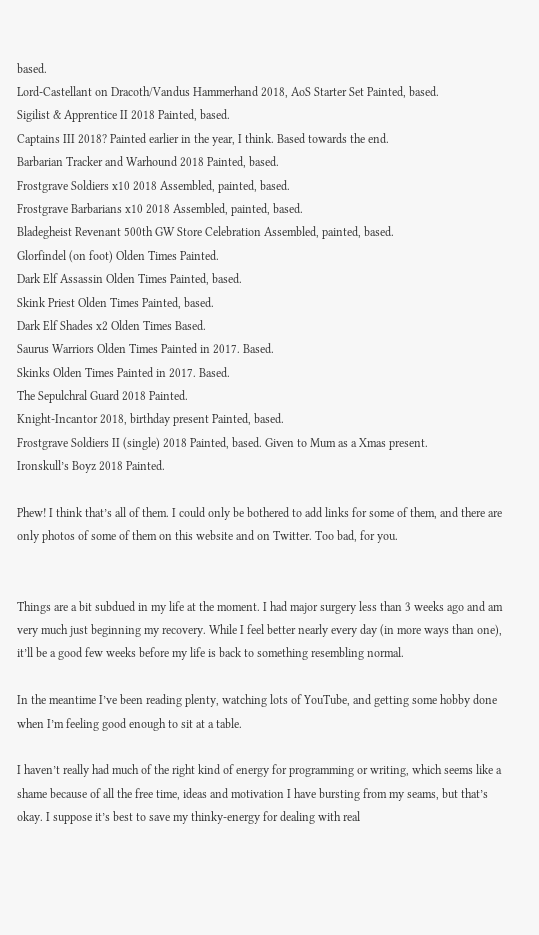based.
Lord-Castellant on Dracoth/Vandus Hammerhand 2018, AoS Starter Set Painted, based.
Sigilist & Apprentice II 2018 Painted, based.
Captains III 2018? Painted earlier in the year, I think. Based towards the end.
Barbarian Tracker and Warhound 2018 Painted, based.
Frostgrave Soldiers x10 2018 Assembled, painted, based.
Frostgrave Barbarians x10 2018 Assembled, painted, based.
Bladegheist Revenant 500th GW Store Celebration Assembled, painted, based.
Glorfindel (on foot) Olden Times Painted.
Dark Elf Assassin Olden Times Painted, based.
Skink Priest Olden Times Painted, based.
Dark Elf Shades x2 Olden Times Based.
Saurus Warriors Olden Times Painted in 2017. Based.
Skinks Olden Times Painted in 2017. Based.
The Sepulchral Guard 2018 Painted.
Knight-Incantor 2018, birthday present Painted, based.
Frostgrave Soldiers II (single) 2018 Painted, based. Given to Mum as a Xmas present.
Ironskull’s Boyz 2018 Painted.

Phew! I think that’s all of them. I could only be bothered to add links for some of them, and there are only photos of some of them on this website and on Twitter. Too bad, for you.


Things are a bit subdued in my life at the moment. I had major surgery less than 3 weeks ago and am very much just beginning my recovery. While I feel better nearly every day (in more ways than one), it’ll be a good few weeks before my life is back to something resembling normal.

In the meantime I’ve been reading plenty, watching lots of YouTube, and getting some hobby done when I’m feeling good enough to sit at a table.

I haven’t really had much of the right kind of energy for programming or writing, which seems like a shame because of all the free time, ideas and motivation I have bursting from my seams, but that’s okay. I suppose it’s best to save my thinky-energy for dealing with real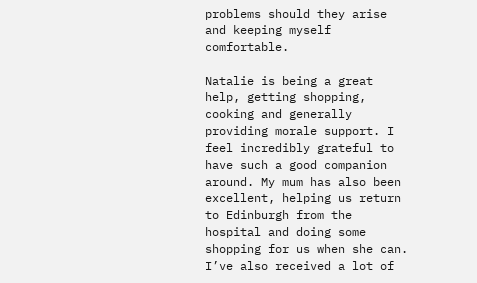problems should they arise and keeping myself comfortable.

Natalie is being a great help, getting shopping, cooking and generally providing morale support. I feel incredibly grateful to have such a good companion around. My mum has also been excellent, helping us return to Edinburgh from the hospital and doing some shopping for us when she can. I’ve also received a lot of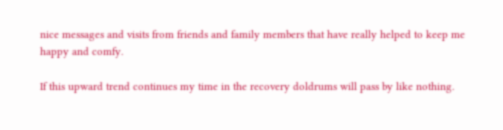nice messages and visits from friends and family members that have really helped to keep me happy and comfy.

If this upward trend continues my time in the recovery doldrums will pass by like nothing.